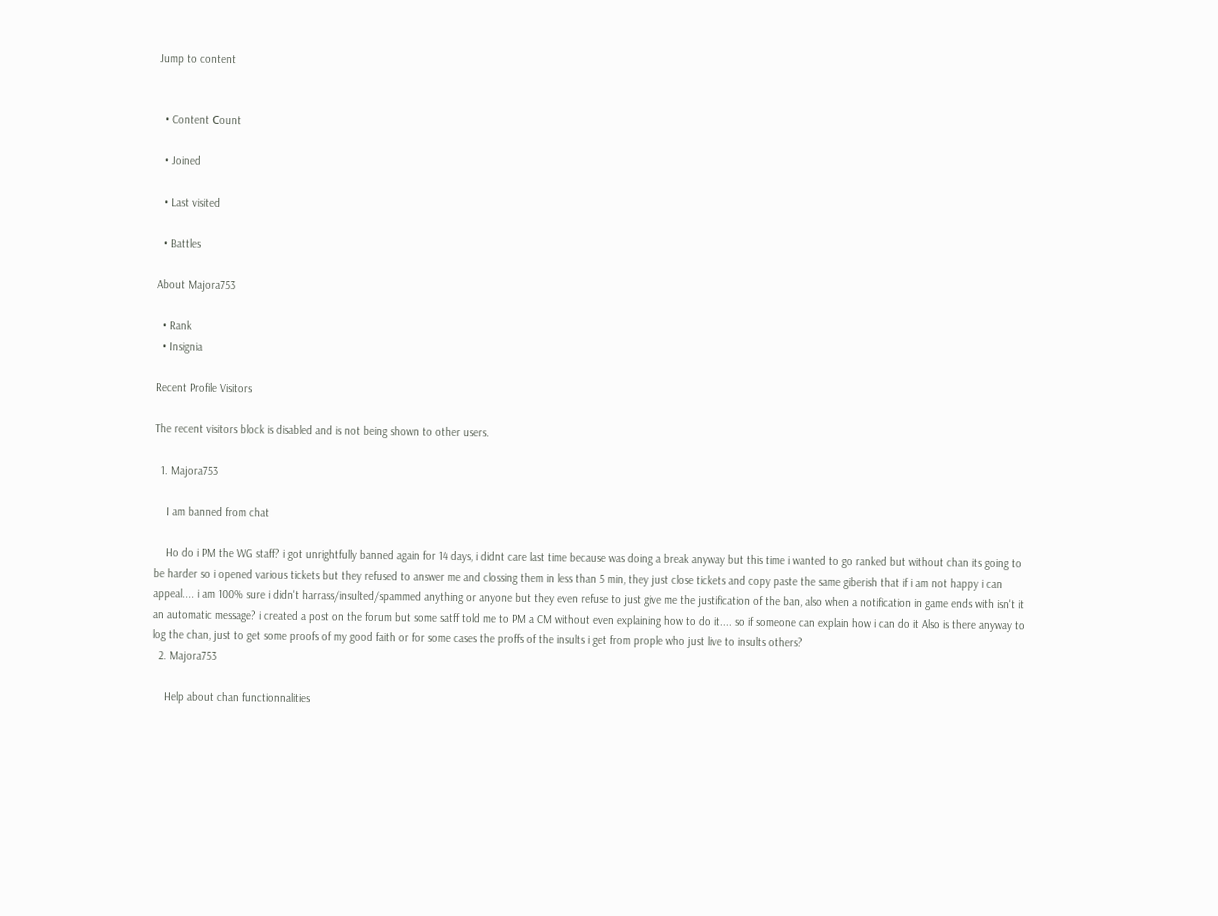Jump to content


  • Content Сount

  • Joined

  • Last visited

  • Battles

About Majora753

  • Rank
  • Insignia

Recent Profile Visitors

The recent visitors block is disabled and is not being shown to other users.

  1. Majora753

    I am banned from chat

    Ho do i PM the WG staff? i got unrightfully banned again for 14 days, i didnt care last time because was doing a break anyway but this time i wanted to go ranked but without chan its going to be harder so i opened various tickets but they refused to answer me and clossing them in less than 5 min, they just close tickets and copy paste the same giberish that if i am not happy i can appeal.... i am 100% sure i didn't harrass/insulted/spammed anything or anyone but they even refuse to just give me the justification of the ban, also when a notification in game ends with isn't it an automatic message? i created a post on the forum but some satff told me to PM a CM without even explaining how to do it.... so if someone can explain how i can do it Also is there anyway to log the chan, just to get some proofs of my good faith or for some cases the proffs of the insults i get from prople who just live to insults others?
  2. Majora753

    Help about chan functionnalities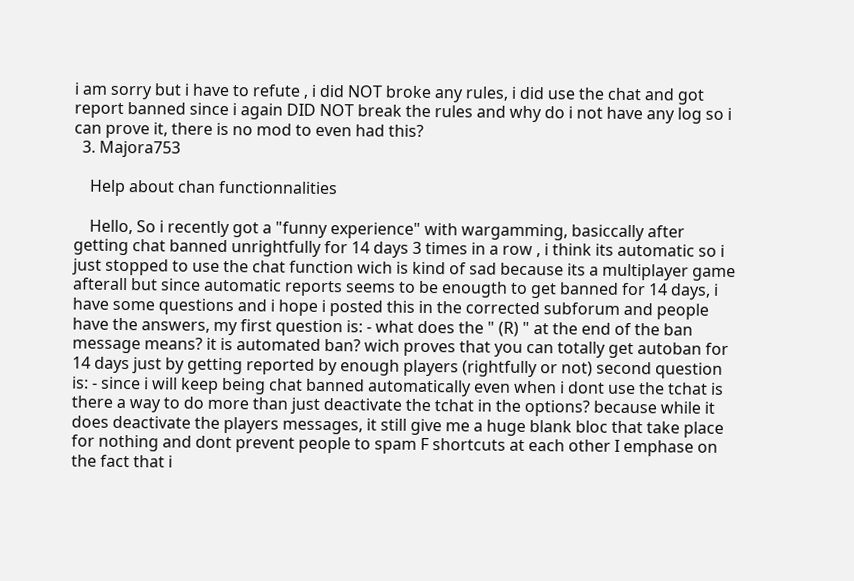i am sorry but i have to refute , i did NOT broke any rules, i did use the chat and got report banned since i again DID NOT break the rules and why do i not have any log so i can prove it, there is no mod to even had this?
  3. Majora753

    Help about chan functionnalities

    Hello, So i recently got a "funny experience" with wargamming, basiccally after getting chat banned unrightfully for 14 days 3 times in a row , i think its automatic so i just stopped to use the chat function wich is kind of sad because its a multiplayer game afterall but since automatic reports seems to be enougth to get banned for 14 days, i have some questions and i hope i posted this in the corrected subforum and people have the answers, my first question is: - what does the " (R) " at the end of the ban message means? it is automated ban? wich proves that you can totally get autoban for 14 days just by getting reported by enough players (rightfully or not) second question is: - since i will keep being chat banned automatically even when i dont use the tchat is there a way to do more than just deactivate the tchat in the options? because while it does deactivate the players messages, it still give me a huge blank bloc that take place for nothing and dont prevent people to spam F shortcuts at each other I emphase on the fact that i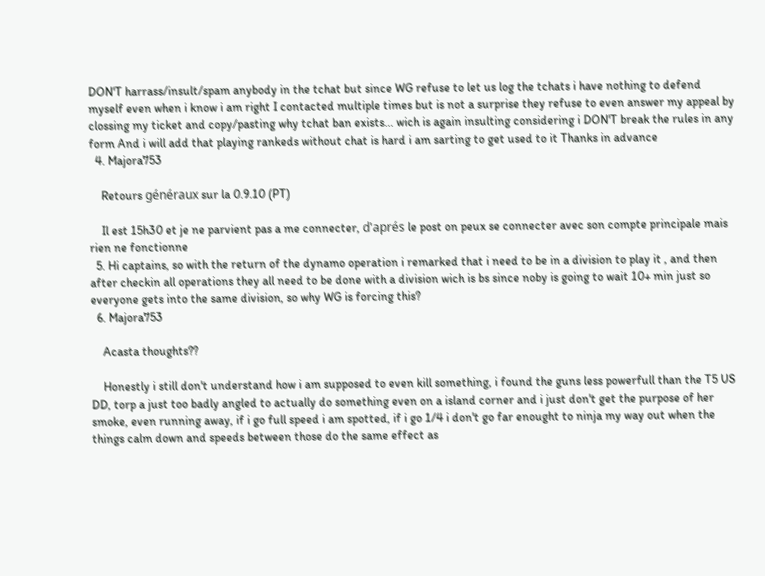DON'T harrass/insult/spam anybody in the tchat but since WG refuse to let us log the tchats i have nothing to defend myself even when i know i am right I contacted multiple times but is not a surprise they refuse to even answer my appeal by clossing my ticket and copy/pasting why tchat ban exists... wich is again insulting considering i DON'T break the rules in any form And i will add that playing rankeds without chat is hard i am sarting to get used to it Thanks in advance
  4. Majora753

    Retours généraux sur la 0.9.10 (PT)

    Il est 15h30 et je ne parvient pas a me connecter, d'aprés le post on peux se connecter avec son compte principale mais rien ne fonctionne
  5. Hi captains, so with the return of the dynamo operation i remarked that i need to be in a division to play it , and then after checkin all operations they all need to be done with a division wich is bs since noby is going to wait 10+ min just so everyone gets into the same division, so why WG is forcing this?
  6. Majora753

    Acasta thoughts??

    Honestly i still don't understand how i am supposed to even kill something, i found the guns less powerfull than the T5 US DD, torp a just too badly angled to actually do something even on a island corner and i just don't get the purpose of her smoke, even running away, if i go full speed i am spotted, if i go 1/4 i don't go far enought to ninja my way out when the things calm down and speeds between those do the same effect as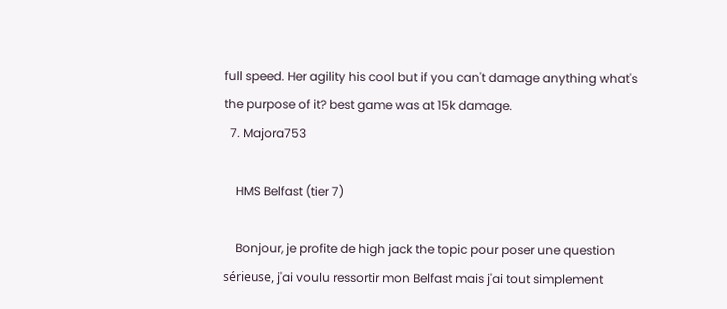full speed. Her agility his cool but if you can't damage anything what's the purpose of it? best game was at 15k damage.
  7. Majora753

    HMS Belfast (tier 7)

    Bonjour, je profite de high jack the topic pour poser une question sérieuse, j'ai voulu ressortir mon Belfast mais j'ai tout simplement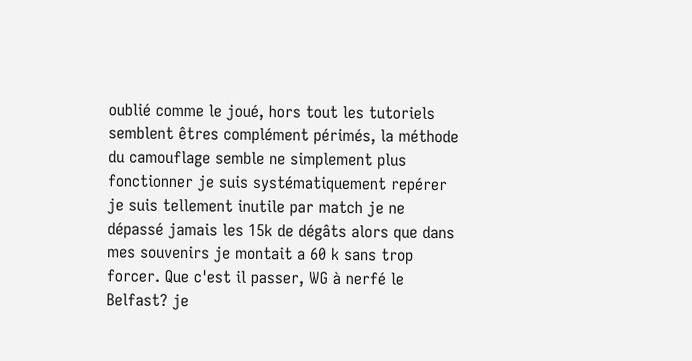oublié comme le joué, hors tout les tutoriels semblent êtres complément périmés, la méthode du camouflage semble ne simplement plus fonctionner je suis systématiquement repérer je suis tellement inutile par match je ne dépassé jamais les 15k de dégâts alors que dans mes souvenirs je montait a 60 k sans trop forcer. Que c'est il passer, WG à nerfé le Belfast? je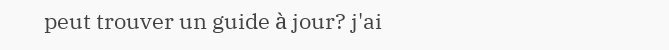peut trouver un guide à jour? j'ai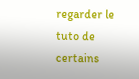regarder le tuto de certains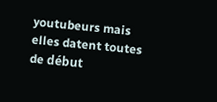youtubeurs mais elles datent toutes de début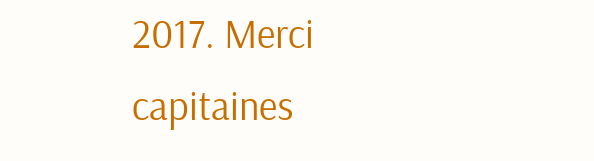2017. Merci capitaines